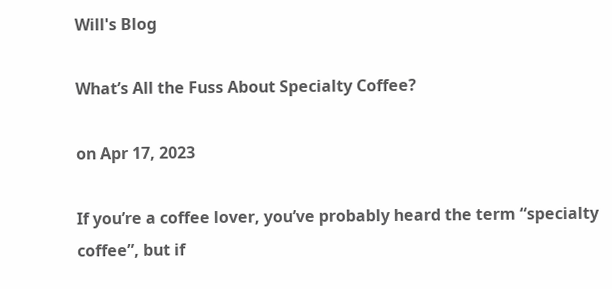Will's Blog

What’s All the Fuss About Specialty Coffee?

on Apr 17, 2023

If you’re a coffee lover, you’ve probably heard the term “specialty coffee”, but if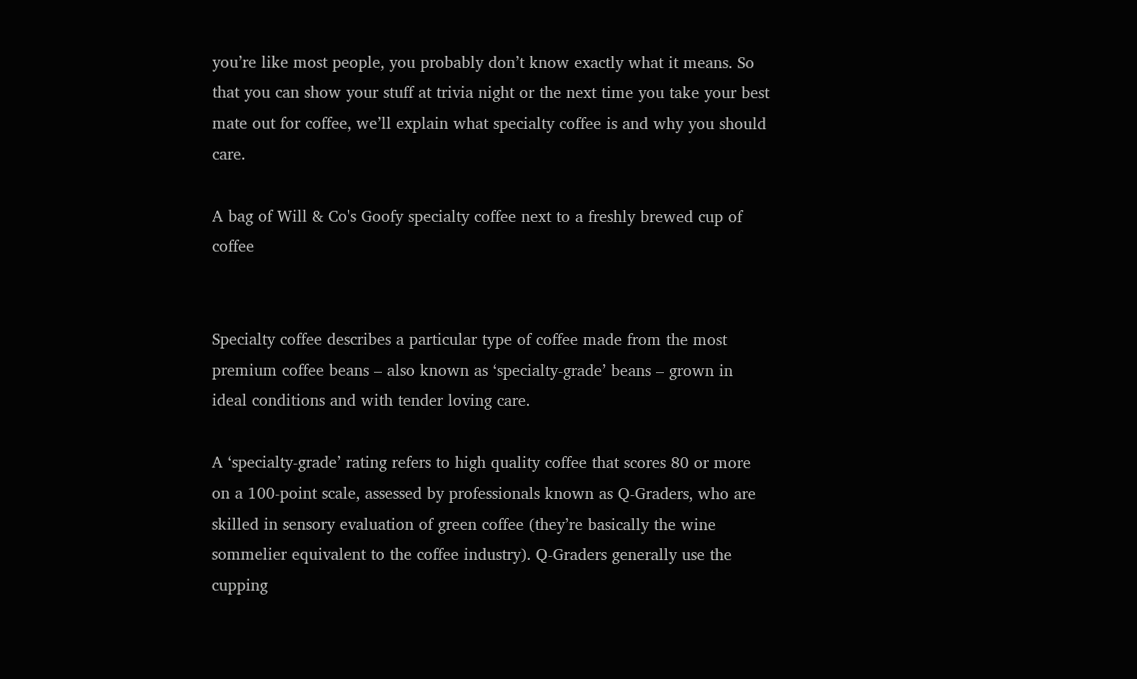you’re like most people, you probably don’t know exactly what it means. So that you can show your stuff at trivia night or the next time you take your best mate out for coffee, we’ll explain what specialty coffee is and why you should care.

A bag of Will & Co's Goofy specialty coffee next to a freshly brewed cup of coffee


Specialty coffee describes a particular type of coffee made from the most premium coffee beans – also known as ‘specialty-grade’ beans – grown in ideal conditions and with tender loving care.

A ‘specialty-grade’ rating refers to high quality coffee that scores 80 or more on a 100-point scale, assessed by professionals known as Q-Graders, who are skilled in sensory evaluation of green coffee (they’re basically the wine sommelier equivalent to the coffee industry). Q-Graders generally use the cupping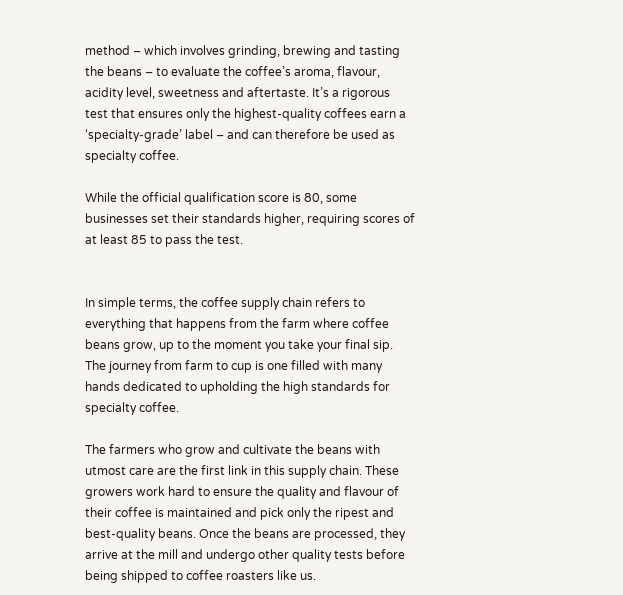method – which involves grinding, brewing and tasting the beans – to evaluate the coffee’s aroma, flavour, acidity level, sweetness and aftertaste. It’s a rigorous test that ensures only the highest-quality coffees earn a ‘specialty-grade’ label – and can therefore be used as specialty coffee.

While the official qualification score is 80, some businesses set their standards higher, requiring scores of at least 85 to pass the test.


In simple terms, the coffee supply chain refers to everything that happens from the farm where coffee beans grow, up to the moment you take your final sip. The journey from farm to cup is one filled with many hands dedicated to upholding the high standards for specialty coffee.

The farmers who grow and cultivate the beans with utmost care are the first link in this supply chain. These growers work hard to ensure the quality and flavour of their coffee is maintained and pick only the ripest and best-quality beans. Once the beans are processed, they arrive at the mill and undergo other quality tests before being shipped to coffee roasters like us.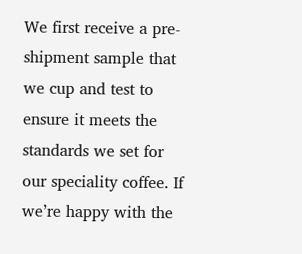We first receive a pre-shipment sample that we cup and test to ensure it meets the standards we set for our speciality coffee. If we’re happy with the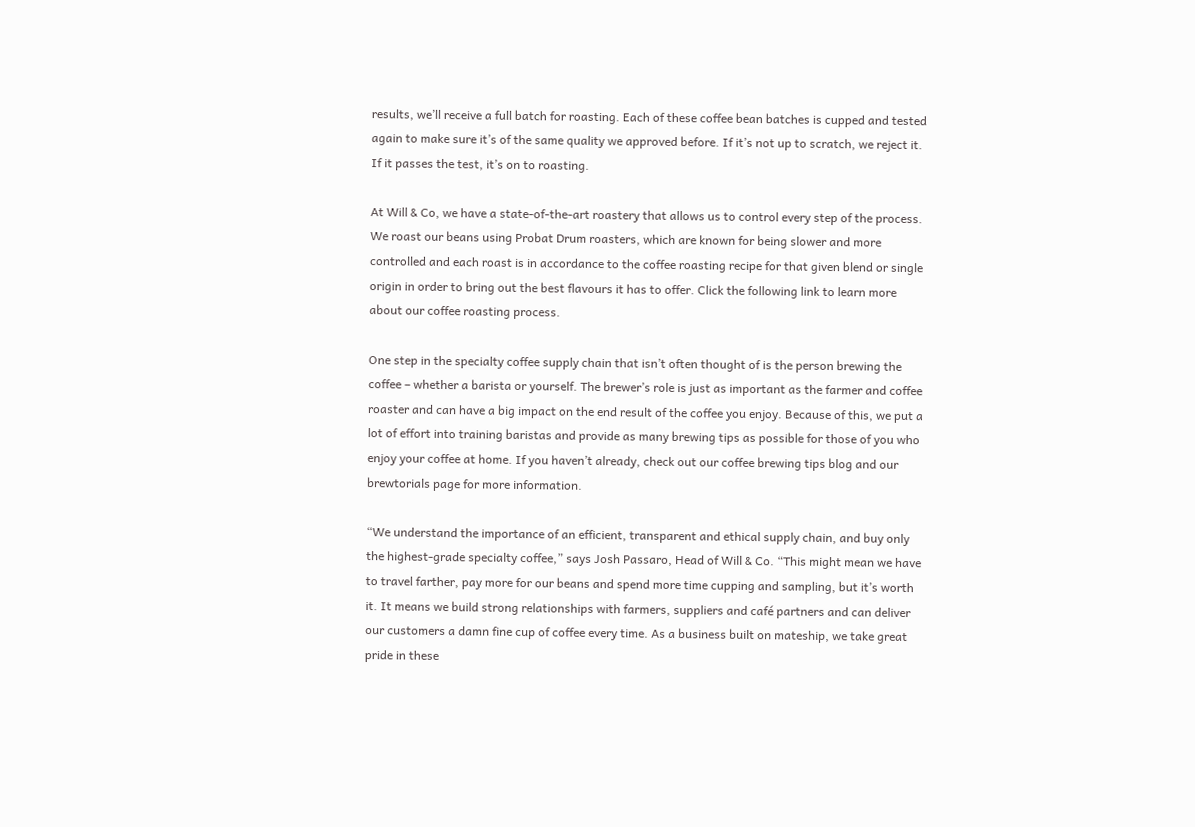results, we’ll receive a full batch for roasting. Each of these coffee bean batches is cupped and tested again to make sure it’s of the same quality we approved before. If it’s not up to scratch, we reject it. If it passes the test, it’s on to roasting.

At Will & Co, we have a state-of-the-art roastery that allows us to control every step of the process. We roast our beans using Probat Drum roasters, which are known for being slower and more controlled and each roast is in accordance to the coffee roasting recipe for that given blend or single origin in order to bring out the best flavours it has to offer. Click the following link to learn more about our coffee roasting process.

One step in the specialty coffee supply chain that isn’t often thought of is the person brewing the coffee – whether a barista or yourself. The brewer’s role is just as important as the farmer and coffee roaster and can have a big impact on the end result of the coffee you enjoy. Because of this, we put a lot of effort into training baristas and provide as many brewing tips as possible for those of you who enjoy your coffee at home. If you haven’t already, check out our coffee brewing tips blog and our brewtorials page for more information.

“We understand the importance of an efficient, transparent and ethical supply chain, and buy only the highest-grade specialty coffee,” says Josh Passaro, Head of Will & Co. “This might mean we have to travel farther, pay more for our beans and spend more time cupping and sampling, but it’s worth it. It means we build strong relationships with farmers, suppliers and café partners and can deliver our customers a damn fine cup of coffee every time. As a business built on mateship, we take great pride in these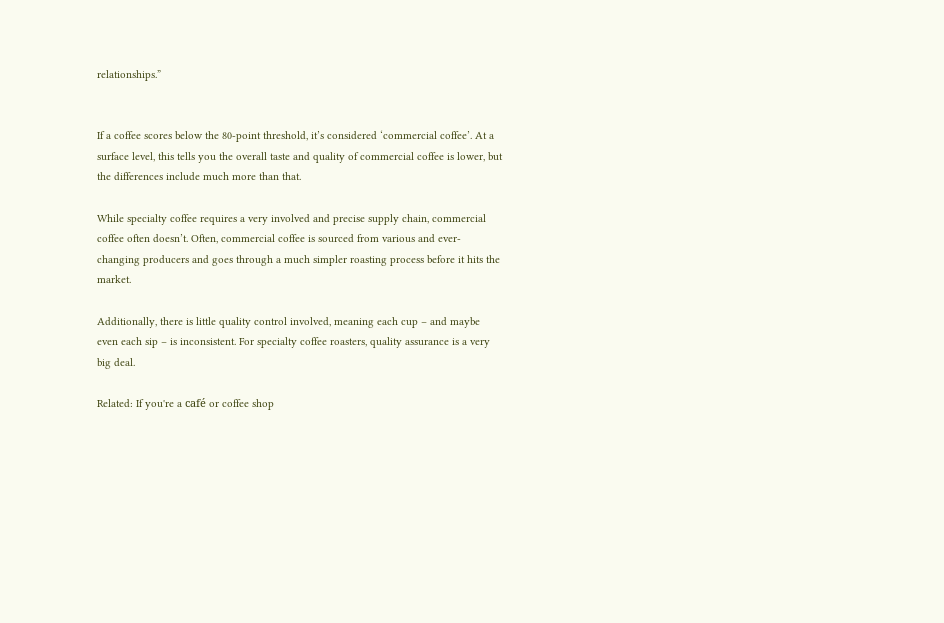relationships.”


If a coffee scores below the 80-point threshold, it’s considered ‘commercial coffee’. At a surface level, this tells you the overall taste and quality of commercial coffee is lower, but the differences include much more than that.

While specialty coffee requires a very involved and precise supply chain, commercial coffee often doesn’t. Often, commercial coffee is sourced from various and ever-changing producers and goes through a much simpler roasting process before it hits the market.

Additionally, there is little quality control involved, meaning each cup – and maybe even each sip – is inconsistent. For specialty coffee roasters, quality assurance is a very big deal.

Related: If you're a café or coffee shop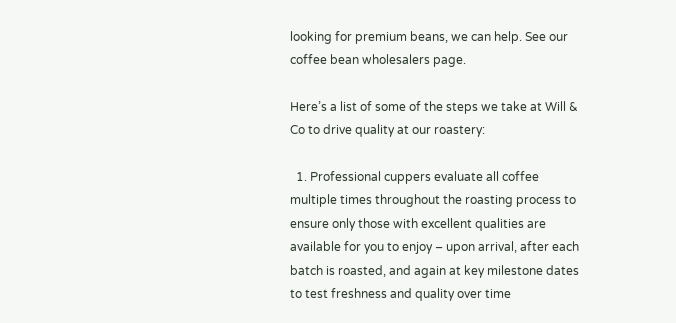looking for premium beans, we can help. See our coffee bean wholesalers page.

Here’s a list of some of the steps we take at Will & Co to drive quality at our roastery:

  1. Professional cuppers evaluate all coffee multiple times throughout the roasting process to ensure only those with excellent qualities are available for you to enjoy – upon arrival, after each batch is roasted, and again at key milestone dates to test freshness and quality over time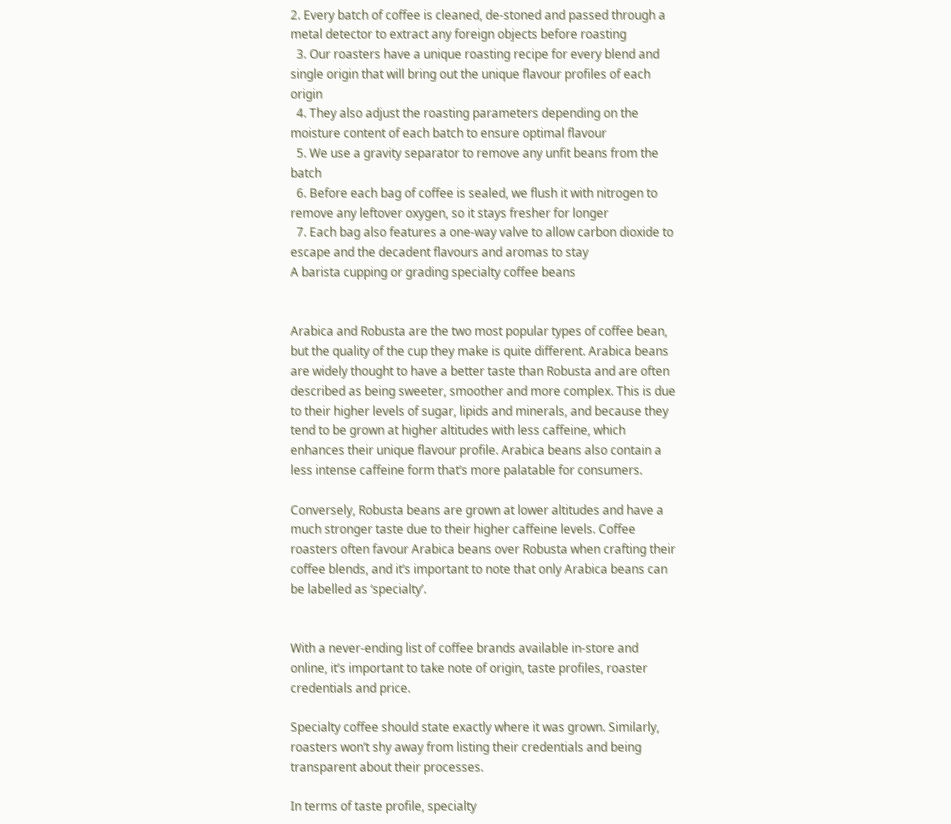2. Every batch of coffee is cleaned, de-stoned and passed through a metal detector to extract any foreign objects before roasting
  3. Our roasters have a unique roasting recipe for every blend and single origin that will bring out the unique flavour profiles of each origin
  4. They also adjust the roasting parameters depending on the moisture content of each batch to ensure optimal flavour
  5. We use a gravity separator to remove any unfit beans from the batch
  6. Before each bag of coffee is sealed, we flush it with nitrogen to remove any leftover oxygen, so it stays fresher for longer
  7. Each bag also features a one-way valve to allow carbon dioxide to escape and the decadent flavours and aromas to stay
A barista cupping or grading specialty coffee beans


Arabica and Robusta are the two most popular types of coffee bean, but the quality of the cup they make is quite different. Arabica beans are widely thought to have a better taste than Robusta and are often described as being sweeter, smoother and more complex. This is due to their higher levels of sugar, lipids and minerals, and because they tend to be grown at higher altitudes with less caffeine, which enhances their unique flavour profile. Arabica beans also contain a less intense caffeine form that’s more palatable for consumers.

Conversely, Robusta beans are grown at lower altitudes and have a much stronger taste due to their higher caffeine levels. Coffee roasters often favour Arabica beans over Robusta when crafting their coffee blends, and it’s important to note that only Arabica beans can be labelled as ‘specialty’.


With a never-ending list of coffee brands available in-store and online, it’s important to take note of origin, taste profiles, roaster credentials and price.

Specialty coffee should state exactly where it was grown. Similarly, roasters won’t shy away from listing their credentials and being transparent about their processes.

In terms of taste profile, specialty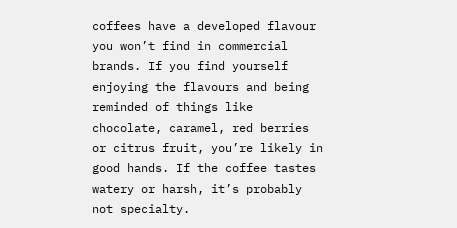coffees have a developed flavour you won’t find in commercial brands. If you find yourself enjoying the flavours and being reminded of things like chocolate, caramel, red berries or citrus fruit, you’re likely in good hands. If the coffee tastes watery or harsh, it’s probably not specialty.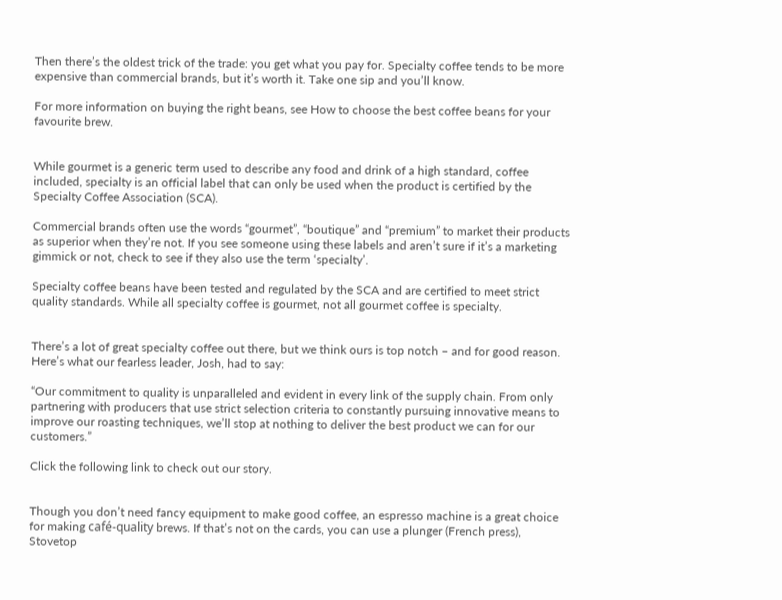Then there’s the oldest trick of the trade: you get what you pay for. Specialty coffee tends to be more expensive than commercial brands, but it’s worth it. Take one sip and you’ll know.

For more information on buying the right beans, see How to choose the best coffee beans for your favourite brew.


While gourmet is a generic term used to describe any food and drink of a high standard, coffee included, specialty is an official label that can only be used when the product is certified by the Specialty Coffee Association (SCA).

Commercial brands often use the words “gourmet”, “boutique” and “premium” to market their products as superior when they’re not. If you see someone using these labels and aren’t sure if it’s a marketing gimmick or not, check to see if they also use the term ‘specialty’.

Specialty coffee beans have been tested and regulated by the SCA and are certified to meet strict quality standards. While all specialty coffee is gourmet, not all gourmet coffee is specialty.


There’s a lot of great specialty coffee out there, but we think ours is top notch – and for good reason. Here’s what our fearless leader, Josh, had to say:

“Our commitment to quality is unparalleled and evident in every link of the supply chain. From only partnering with producers that use strict selection criteria to constantly pursuing innovative means to improve our roasting techniques, we’ll stop at nothing to deliver the best product we can for our customers.”

Click the following link to check out our story.


Though you don’t need fancy equipment to make good coffee, an espresso machine is a great choice for making café-quality brews. If that’s not on the cards, you can use a plunger (French press), Stovetop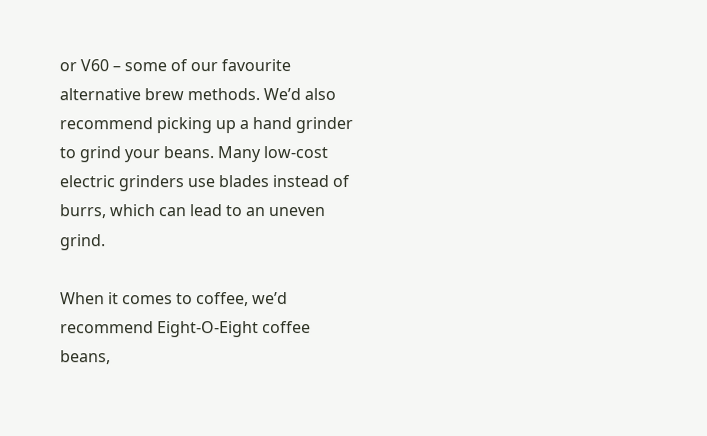or V60 – some of our favourite alternative brew methods. We’d also recommend picking up a hand grinder to grind your beans. Many low-cost electric grinders use blades instead of burrs, which can lead to an uneven grind.

When it comes to coffee, we’d recommend Eight-O-Eight coffee beans,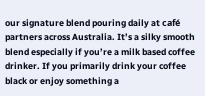our signature blend pouring daily at café partners across Australia. It’s a silky smooth blend especially if you’re a milk based coffee drinker. If you primarily drink your coffee black or enjoy something a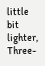little bit lighter, Three-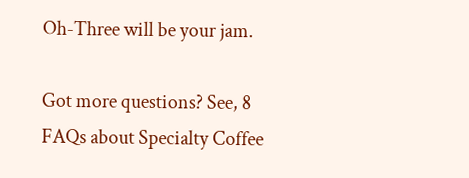Oh-Three will be your jam.

Got more questions? See, 8 FAQs about Specialty Coffee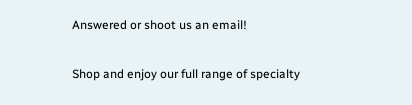Answered or shoot us an email!

Shop and enjoy our full range of specialty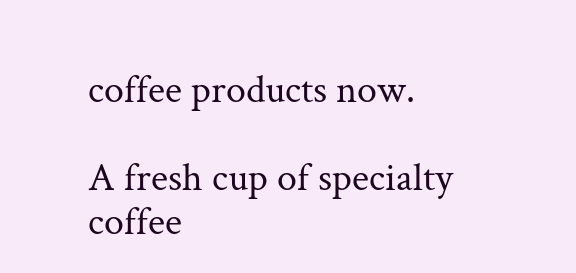coffee products now.

A fresh cup of specialty coffee